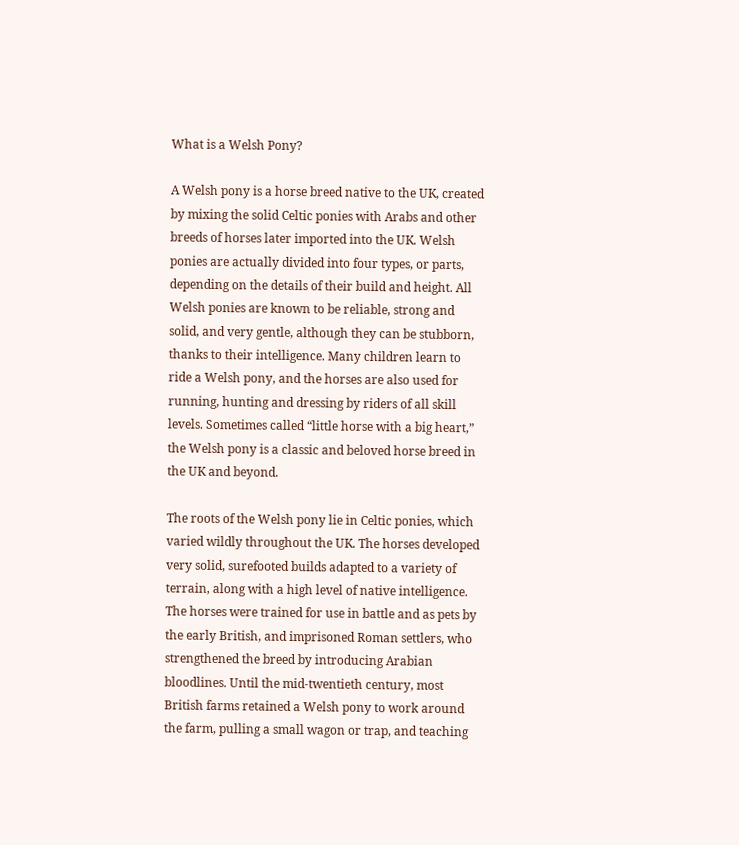What is a Welsh Pony?

A Welsh pony is a horse breed native to the UK, created by mixing the solid Celtic ponies with Arabs and other breeds of horses later imported into the UK. Welsh ponies are actually divided into four types, or parts, depending on the details of their build and height. All Welsh ponies are known to be reliable, strong and solid, and very gentle, although they can be stubborn, thanks to their intelligence. Many children learn to ride a Welsh pony, and the horses are also used for running, hunting and dressing by riders of all skill levels. Sometimes called “little horse with a big heart,” the Welsh pony is a classic and beloved horse breed in the UK and beyond.

The roots of the Welsh pony lie in Celtic ponies, which varied wildly throughout the UK. The horses developed very solid, surefooted builds adapted to a variety of terrain, along with a high level of native intelligence. The horses were trained for use in battle and as pets by the early British, and imprisoned Roman settlers, who strengthened the breed by introducing Arabian bloodlines. Until the mid-twentieth century, most British farms retained a Welsh pony to work around the farm, pulling a small wagon or trap, and teaching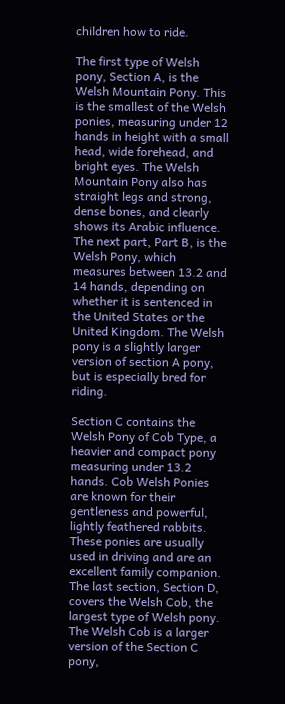children how to ride.

The first type of Welsh pony, Section A, is the Welsh Mountain Pony. This is the smallest of the Welsh ponies, measuring under 12 hands in height with a small head, wide forehead, and bright eyes. The Welsh Mountain Pony also has straight legs and strong, dense bones, and clearly shows its Arabic influence. The next part, Part B, is the Welsh Pony, which measures between 13.2 and 14 hands, depending on whether it is sentenced in the United States or the United Kingdom. The Welsh pony is a slightly larger version of section A pony, but is especially bred for riding.

Section C contains the Welsh Pony of Cob Type, a heavier and compact pony measuring under 13.2 hands. Cob Welsh Ponies are known for their gentleness and powerful, lightly feathered rabbits. These ponies are usually used in driving and are an excellent family companion. The last section, Section D, covers the Welsh Cob, the largest type of Welsh pony. The Welsh Cob is a larger version of the Section C pony,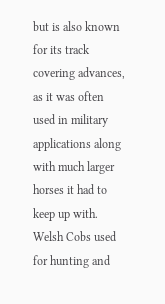but is also known for its track covering advances, as it was often used in military applications along with much larger horses it had to keep up with. Welsh Cobs used for hunting and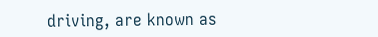driving, are known as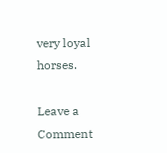very loyal horses.

Leave a Comment